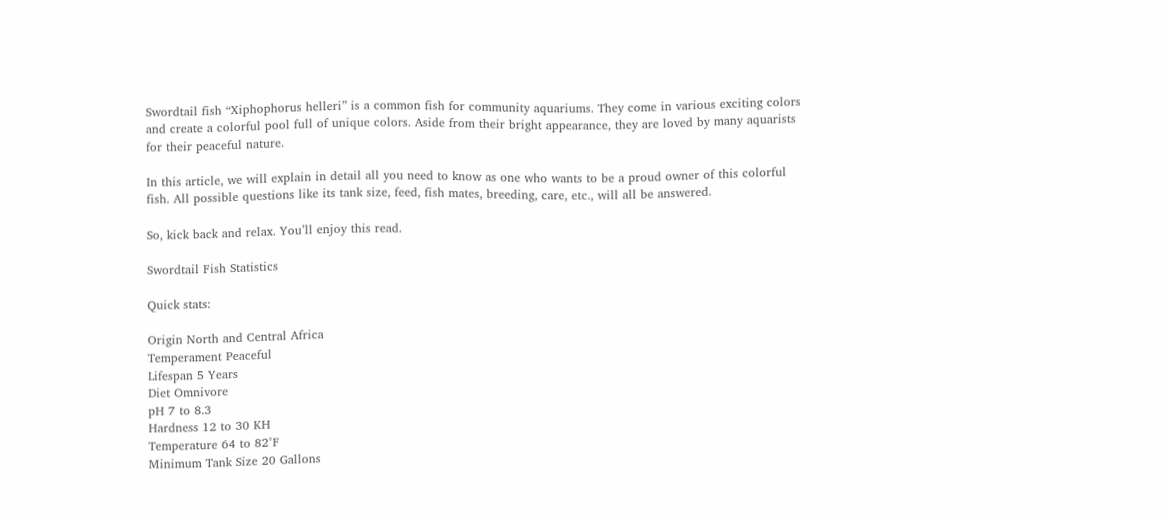Swordtail fish “Xiphophorus helleri” is a common fish for community aquariums. They come in various exciting colors and create a colorful pool full of unique colors. Aside from their bright appearance, they are loved by many aquarists for their peaceful nature.

In this article, we will explain in detail all you need to know as one who wants to be a proud owner of this colorful fish. All possible questions like its tank size, feed, fish mates, breeding, care, etc., will all be answered.

So, kick back and relax. You’ll enjoy this read.

Swordtail Fish Statistics

Quick stats:

Origin North and Central Africa
Temperament Peaceful
Lifespan 5 Years
Diet Omnivore
pH 7 to 8.3
Hardness 12 to 30 KH
Temperature 64 to 82°F
Minimum Tank Size 20 Gallons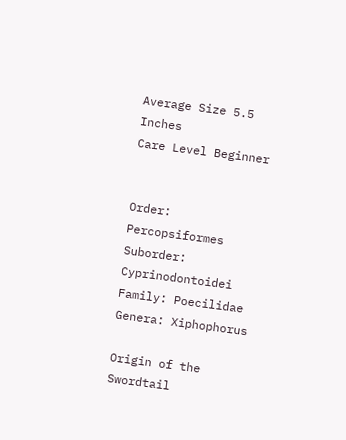Average Size 5.5 Inches
Care Level Beginner


Order: Percopsiformes
Suborder: Cyprinodontoidei
Family: Poecilidae
Genera: Xiphophorus

Origin of the Swordtail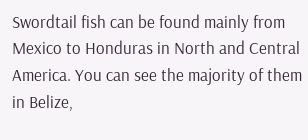Swordtail fish can be found mainly from Mexico to Honduras in North and Central America. You can see the majority of them in Belize,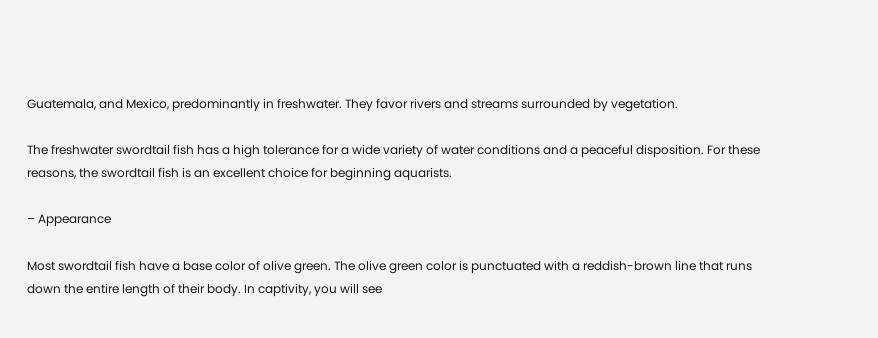Guatemala, and Mexico, predominantly in freshwater. They favor rivers and streams surrounded by vegetation.

The freshwater swordtail fish has a high tolerance for a wide variety of water conditions and a peaceful disposition. For these reasons, the swordtail fish is an excellent choice for beginning aquarists.

– Appearance

Most swordtail fish have a base color of olive green. The olive green color is punctuated with a reddish-brown line that runs down the entire length of their body. In captivity, you will see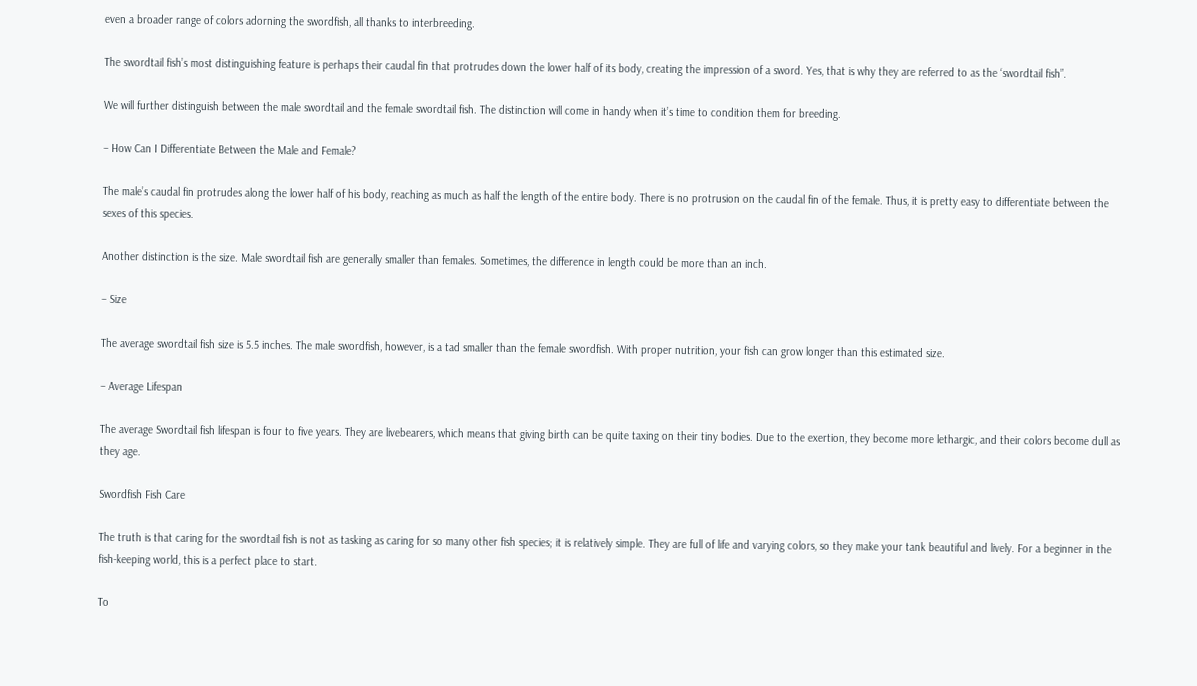even a broader range of colors adorning the swordfish, all thanks to interbreeding.

The swordtail fish’s most distinguishing feature is perhaps their caudal fin that protrudes down the lower half of its body, creating the impression of a sword. Yes, that is why they are referred to as the ‘swordtail fish”.

We will further distinguish between the male swordtail and the female swordtail fish. The distinction will come in handy when it’s time to condition them for breeding.

– How Can I Differentiate Between the Male and Female?

The male’s caudal fin protrudes along the lower half of his body, reaching as much as half the length of the entire body. There is no protrusion on the caudal fin of the female. Thus, it is pretty easy to differentiate between the sexes of this species.

Another distinction is the size. Male swordtail fish are generally smaller than females. Sometimes, the difference in length could be more than an inch.

– Size

The average swordtail fish size is 5.5 inches. The male swordfish, however, is a tad smaller than the female swordfish. With proper nutrition, your fish can grow longer than this estimated size.

– Average Lifespan

The average Swordtail fish lifespan is four to five years. They are livebearers, which means that giving birth can be quite taxing on their tiny bodies. Due to the exertion, they become more lethargic, and their colors become dull as they age.

Swordfish Fish Care

The truth is that caring for the swordtail fish is not as tasking as caring for so many other fish species; it is relatively simple. They are full of life and varying colors, so they make your tank beautiful and lively. For a beginner in the fish-keeping world, this is a perfect place to start.

To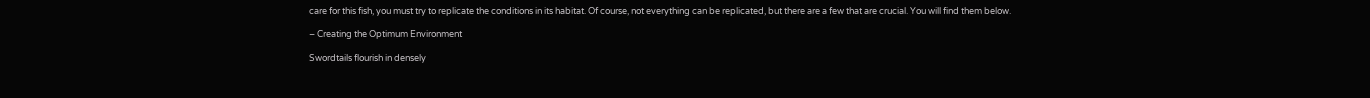care for this fish, you must try to replicate the conditions in its habitat. Of course, not everything can be replicated, but there are a few that are crucial. You will find them below.

– Creating the Optimum Environment

Swordtails flourish in densely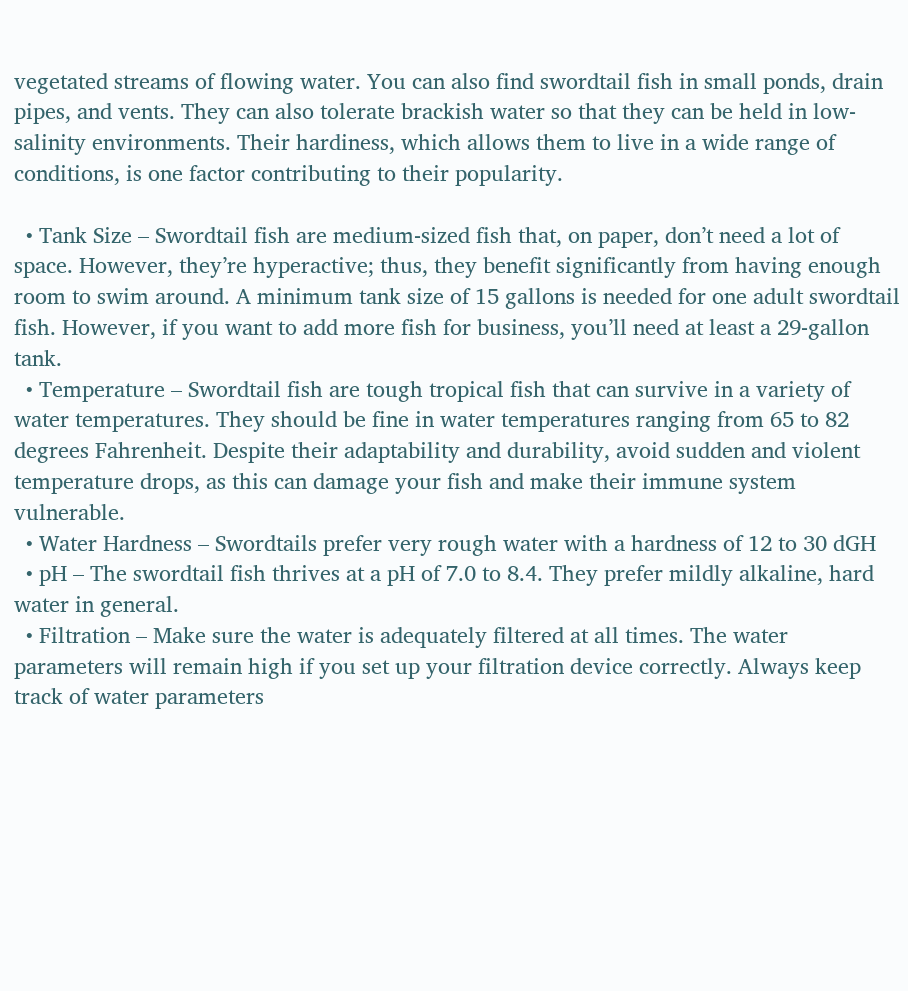vegetated streams of flowing water. You can also find swordtail fish in small ponds, drain pipes, and vents. They can also tolerate brackish water so that they can be held in low-salinity environments. Their hardiness, which allows them to live in a wide range of conditions, is one factor contributing to their popularity.

  • Tank Size – Swordtail fish are medium-sized fish that, on paper, don’t need a lot of space. However, they’re hyperactive; thus, they benefit significantly from having enough room to swim around. A minimum tank size of 15 gallons is needed for one adult swordtail fish. However, if you want to add more fish for business, you’ll need at least a 29-gallon tank.
  • Temperature – Swordtail fish are tough tropical fish that can survive in a variety of water temperatures. They should be fine in water temperatures ranging from 65 to 82 degrees Fahrenheit. Despite their adaptability and durability, avoid sudden and violent temperature drops, as this can damage your fish and make their immune system vulnerable.
  • Water Hardness – Swordtails prefer very rough water with a hardness of 12 to 30 dGH
  • pH – The swordtail fish thrives at a pH of 7.0 to 8.4. They prefer mildly alkaline, hard water in general.
  • Filtration – Make sure the water is adequately filtered at all times. The water parameters will remain high if you set up your filtration device correctly. Always keep track of water parameters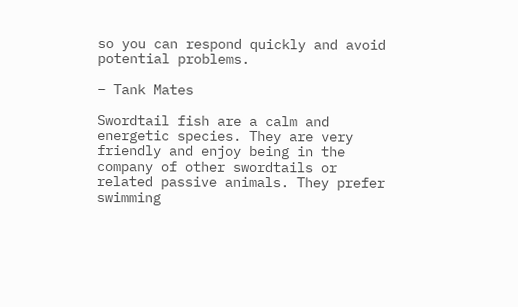so you can respond quickly and avoid potential problems.

– Tank Mates

Swordtail fish are a calm and energetic species. They are very friendly and enjoy being in the company of other swordtails or related passive animals. They prefer swimming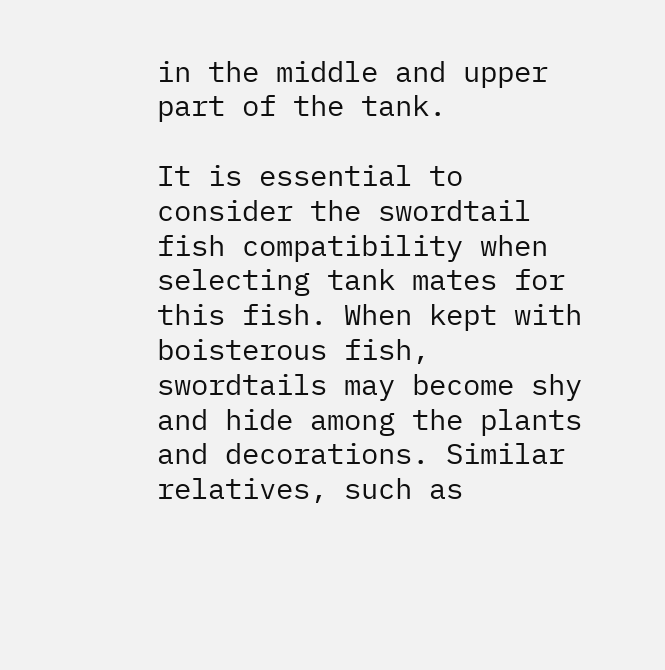in the middle and upper part of the tank.

It is essential to consider the swordtail fish compatibility when selecting tank mates for this fish. When kept with boisterous fish, swordtails may become shy and hide among the plants and decorations. Similar relatives, such as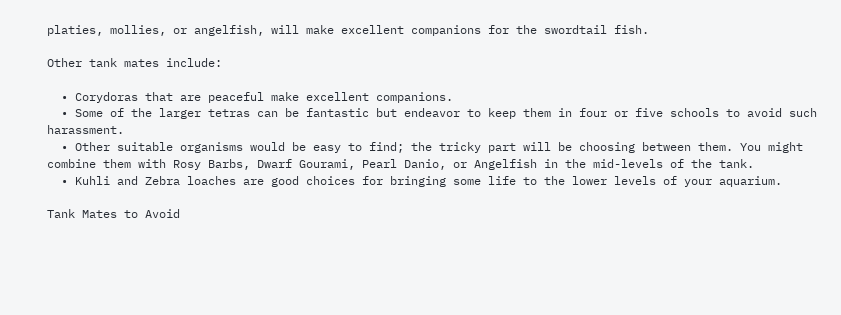platies, mollies, or angelfish, will make excellent companions for the swordtail fish.

Other tank mates include:

  • Corydoras that are peaceful make excellent companions.
  • Some of the larger tetras can be fantastic but endeavor to keep them in four or five schools to avoid such harassment.
  • Other suitable organisms would be easy to find; the tricky part will be choosing between them. You might combine them with Rosy Barbs, Dwarf Gourami, Pearl Danio, or Angelfish in the mid-levels of the tank.
  • Kuhli and Zebra loaches are good choices for bringing some life to the lower levels of your aquarium.

Tank Mates to Avoid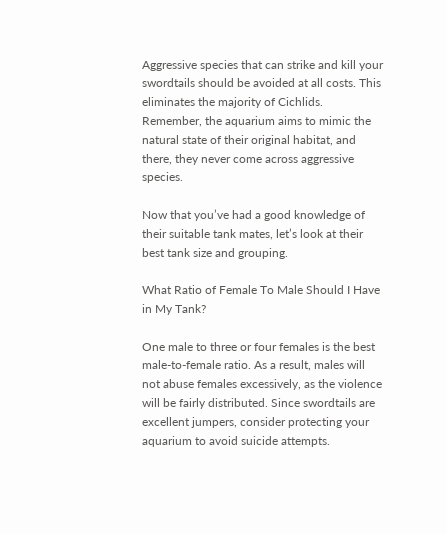Aggressive species that can strike and kill your swordtails should be avoided at all costs. This eliminates the majority of Cichlids. Remember, the aquarium aims to mimic the natural state of their original habitat, and there, they never come across aggressive species.

Now that you’ve had a good knowledge of their suitable tank mates, let’s look at their best tank size and grouping.

What Ratio of Female To Male Should I Have in My Tank?

One male to three or four females is the best male-to-female ratio. As a result, males will not abuse females excessively, as the violence will be fairly distributed. Since swordtails are excellent jumpers, consider protecting your aquarium to avoid suicide attempts.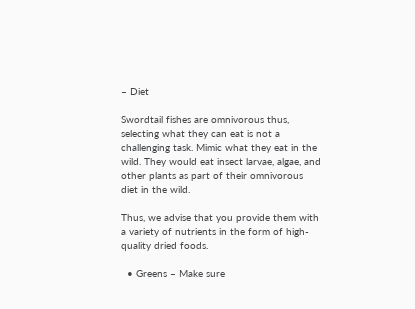– Diet

Swordtail fishes are omnivorous thus, selecting what they can eat is not a challenging task. Mimic what they eat in the wild. They would eat insect larvae, algae, and other plants as part of their omnivorous diet in the wild.

Thus, we advise that you provide them with a variety of nutrients in the form of high-quality dried foods.

  • Greens – Make sure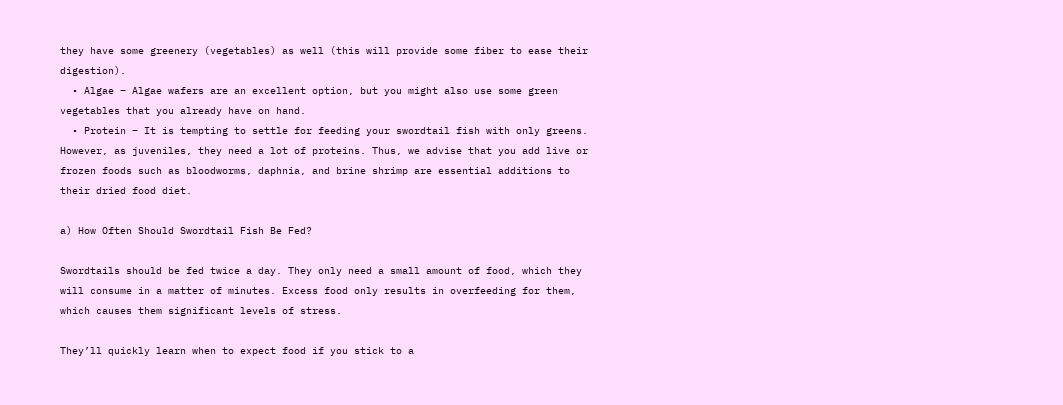they have some greenery (vegetables) as well (this will provide some fiber to ease their digestion).
  • Algae – Algae wafers are an excellent option, but you might also use some green vegetables that you already have on hand.
  • Protein – It is tempting to settle for feeding your swordtail fish with only greens. However, as juveniles, they need a lot of proteins. Thus, we advise that you add live or frozen foods such as bloodworms, daphnia, and brine shrimp are essential additions to their dried food diet.

a) How Often Should Swordtail Fish Be Fed?

Swordtails should be fed twice a day. They only need a small amount of food, which they will consume in a matter of minutes. Excess food only results in overfeeding for them, which causes them significant levels of stress.

They’ll quickly learn when to expect food if you stick to a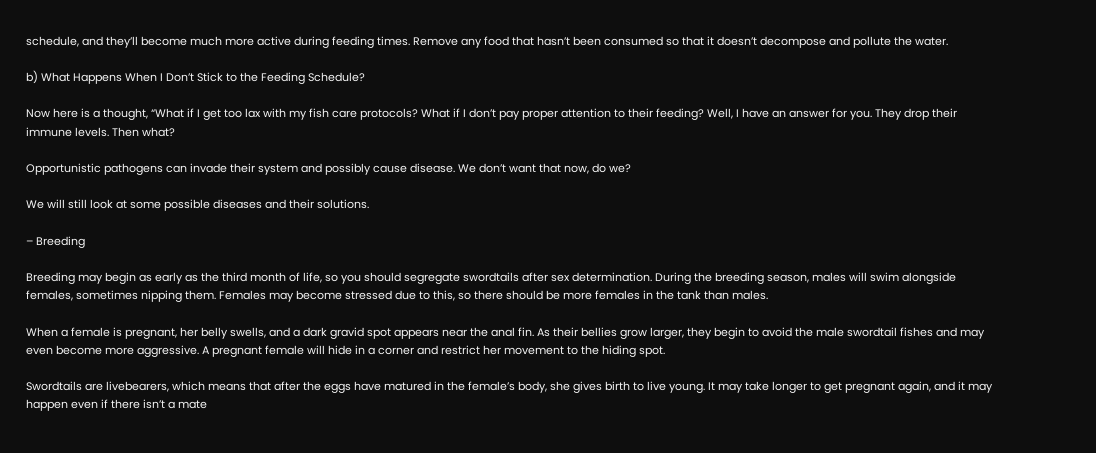schedule, and they’ll become much more active during feeding times. Remove any food that hasn’t been consumed so that it doesn’t decompose and pollute the water.

b) What Happens When I Don’t Stick to the Feeding Schedule?

Now here is a thought, “What if I get too lax with my fish care protocols? What if I don’t pay proper attention to their feeding? Well, I have an answer for you. They drop their immune levels. Then what?

Opportunistic pathogens can invade their system and possibly cause disease. We don’t want that now, do we?

We will still look at some possible diseases and their solutions.

– Breeding

Breeding may begin as early as the third month of life, so you should segregate swordtails after sex determination. During the breeding season, males will swim alongside females, sometimes nipping them. Females may become stressed due to this, so there should be more females in the tank than males.

When a female is pregnant, her belly swells, and a dark gravid spot appears near the anal fin. As their bellies grow larger, they begin to avoid the male swordtail fishes and may even become more aggressive. A pregnant female will hide in a corner and restrict her movement to the hiding spot.

Swordtails are livebearers, which means that after the eggs have matured in the female’s body, she gives birth to live young. It may take longer to get pregnant again, and it may happen even if there isn’t a mate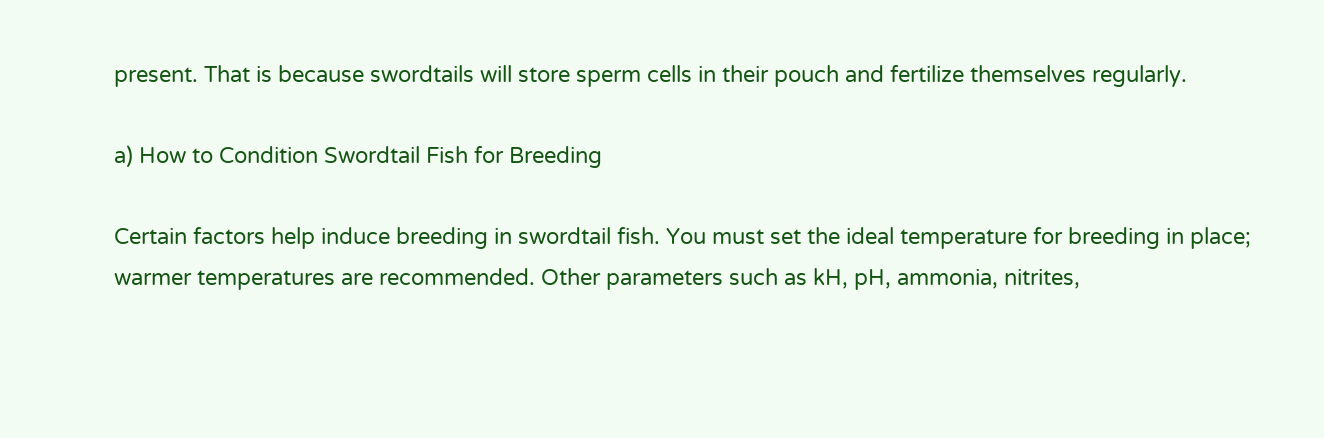present. That is because swordtails will store sperm cells in their pouch and fertilize themselves regularly.

a) How to Condition Swordtail Fish for Breeding

Certain factors help induce breeding in swordtail fish. You must set the ideal temperature for breeding in place; warmer temperatures are recommended. Other parameters such as kH, pH, ammonia, nitrites,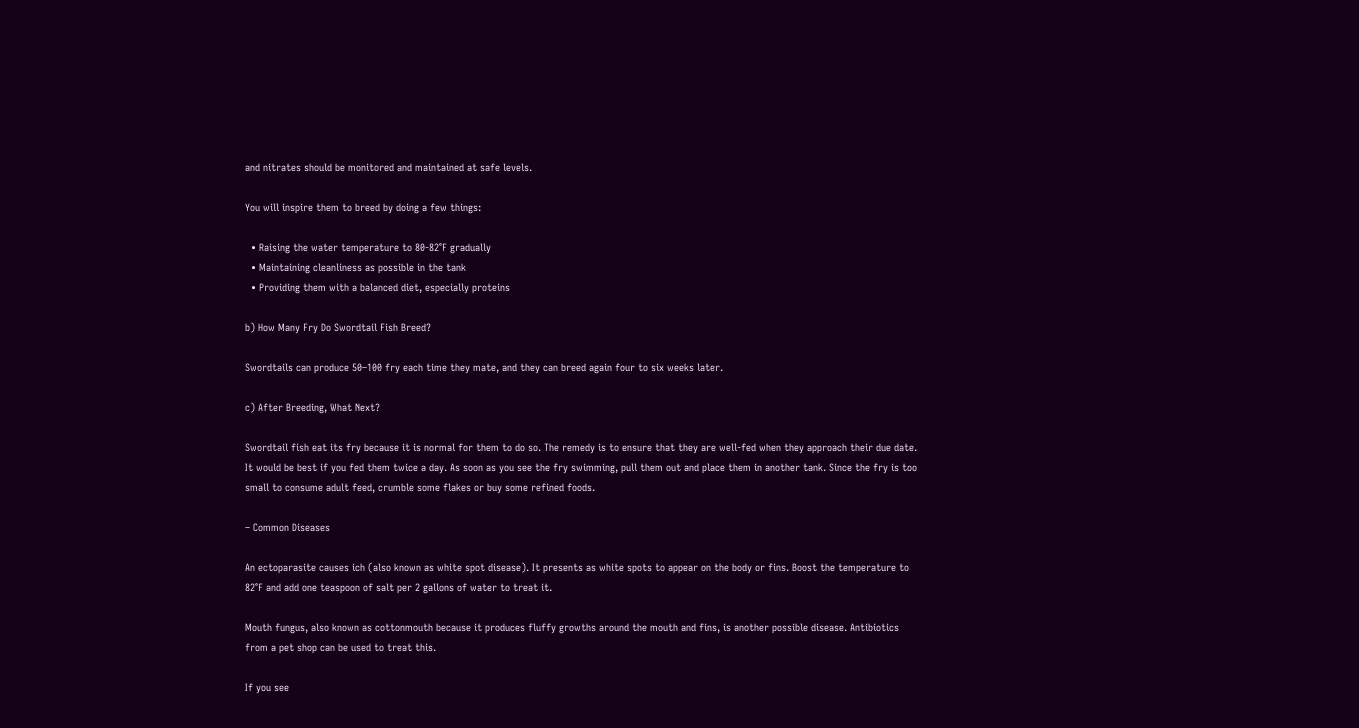and nitrates should be monitored and maintained at safe levels.

You will inspire them to breed by doing a few things:

  • Raising the water temperature to 80-82°F gradually
  • Maintaining cleanliness as possible in the tank
  • Providing them with a balanced diet, especially proteins

b) How Many Fry Do Swordtail Fish Breed?

Swordtails can produce 50–100 fry each time they mate, and they can breed again four to six weeks later.

c) After Breeding, What Next?

Swordtail fish eat its fry because it is normal for them to do so. The remedy is to ensure that they are well-fed when they approach their due date. It would be best if you fed them twice a day. As soon as you see the fry swimming, pull them out and place them in another tank. Since the fry is too small to consume adult feed, crumble some flakes or buy some refined foods.

– Common Diseases

An ectoparasite causes ich (also known as white spot disease). It presents as white spots to appear on the body or fins. Boost the temperature to 82°F and add one teaspoon of salt per 2 gallons of water to treat it.

Mouth fungus, also known as cottonmouth because it produces fluffy growths around the mouth and fins, is another possible disease. Antibiotics from a pet shop can be used to treat this.

If you see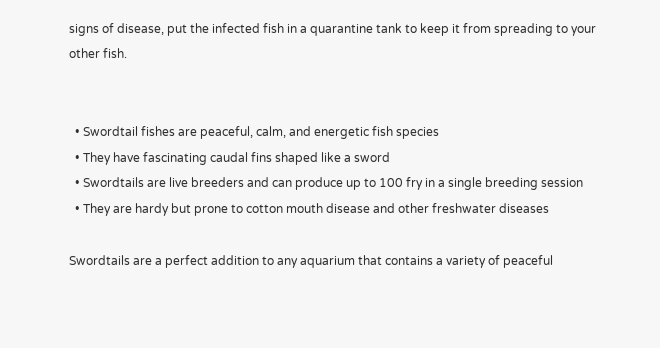signs of disease, put the infected fish in a quarantine tank to keep it from spreading to your other fish.


  • Swordtail fishes are peaceful, calm, and energetic fish species
  • They have fascinating caudal fins shaped like a sword
  • Swordtails are live breeders and can produce up to 100 fry in a single breeding session
  • They are hardy but prone to cotton mouth disease and other freshwater diseases

Swordtails are a perfect addition to any aquarium that contains a variety of peaceful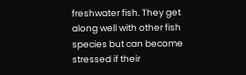freshwater fish. They get along well with other fish species but can become stressed if their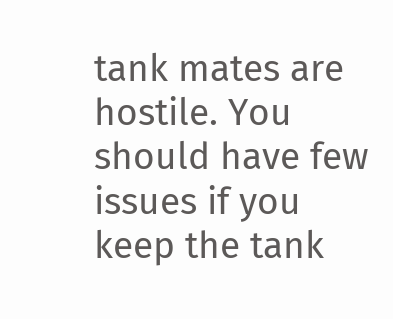tank mates are hostile. You should have few issues if you keep the tank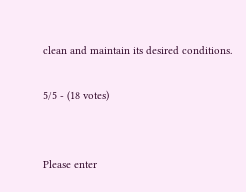clean and maintain its desired conditions.

5/5 - (18 votes)


Please enter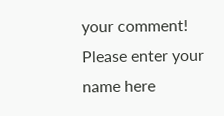your comment!
Please enter your name here